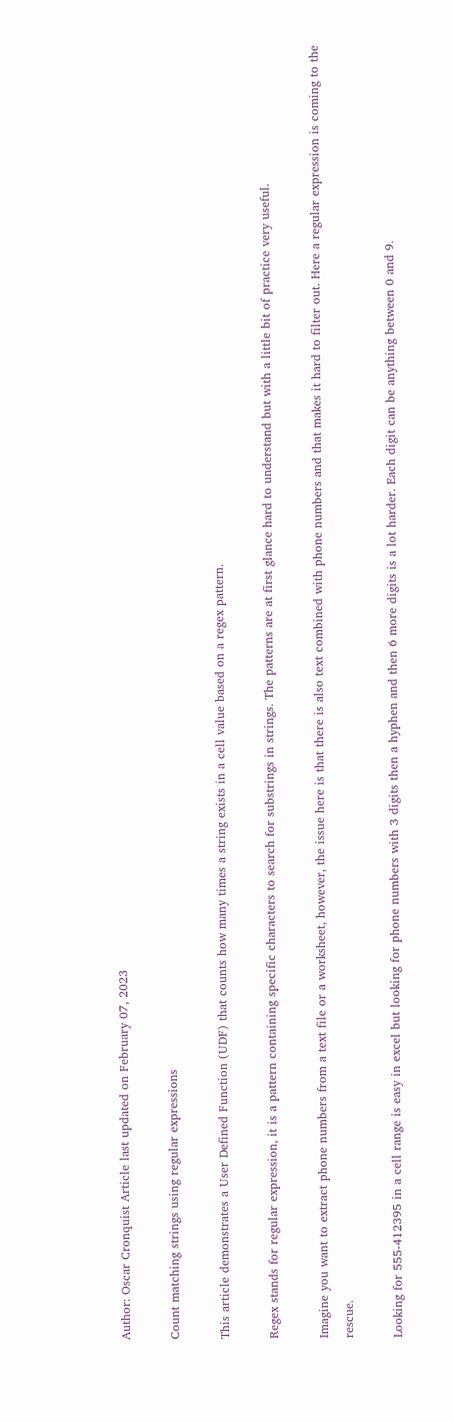Author: Oscar Cronquist Article last updated on February 07, 2023

Count matching strings using regular expressions

This article demonstrates a User Defined Function (UDF) that counts how many times a string exists in a cell value based on a regex pattern.

Regex stands for regular expression, it is a pattern containing specific characters to search for substrings in strings. The patterns are at first glance hard to understand but with a little bit of practice very useful.

Imagine you want to extract phone numbers from a text file or a worksheet, however, the issue here is that there is also text combined with phone numbers and that makes it hard to filter out. Here a regular expression is coming to the rescue.

Looking for 555-412395 in a cell range is easy in excel but looking for phone numbers with 3 digits then a hyphen and then 6 more digits is a lot harder. Each digit can be anything between 0 and 9.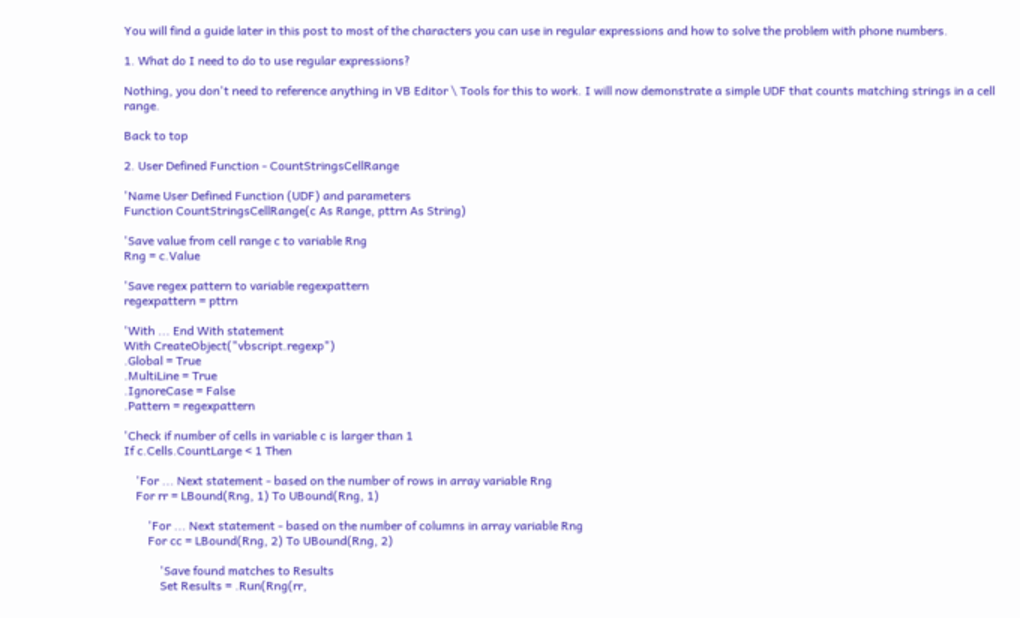You will find a guide later in this post to most of the characters you can use in regular expressions and how to solve the problem with phone numbers.

1. What do I need to do to use regular expressions?

Nothing, you don't need to reference anything in VB Editor \ Tools for this to work. I will now demonstrate a simple UDF that counts matching strings in a cell range.

Back to top

2. User Defined Function - CountStringsCellRange

'Name User Defined Function (UDF) and parameters
Function CountStringsCellRange(c As Range, pttrn As String)

'Save value from cell range c to variable Rng
Rng = c.Value

'Save regex pattern to variable regexpattern
regexpattern = pttrn

'With ... End With statement
With CreateObject("vbscript.regexp")
.Global = True
.MultiLine = True
.IgnoreCase = False
.Pattern = regexpattern

'Check if number of cells in variable c is larger than 1
If c.Cells.CountLarge < 1 Then

    'For ... Next statement - based on the number of rows in array variable Rng
    For rr = LBound(Rng, 1) To UBound(Rng, 1)

        'For ... Next statement - based on the number of columns in array variable Rng
        For cc = LBound(Rng, 2) To UBound(Rng, 2)

            'Save found matches to Results
            Set Results = .Run(Rng(rr,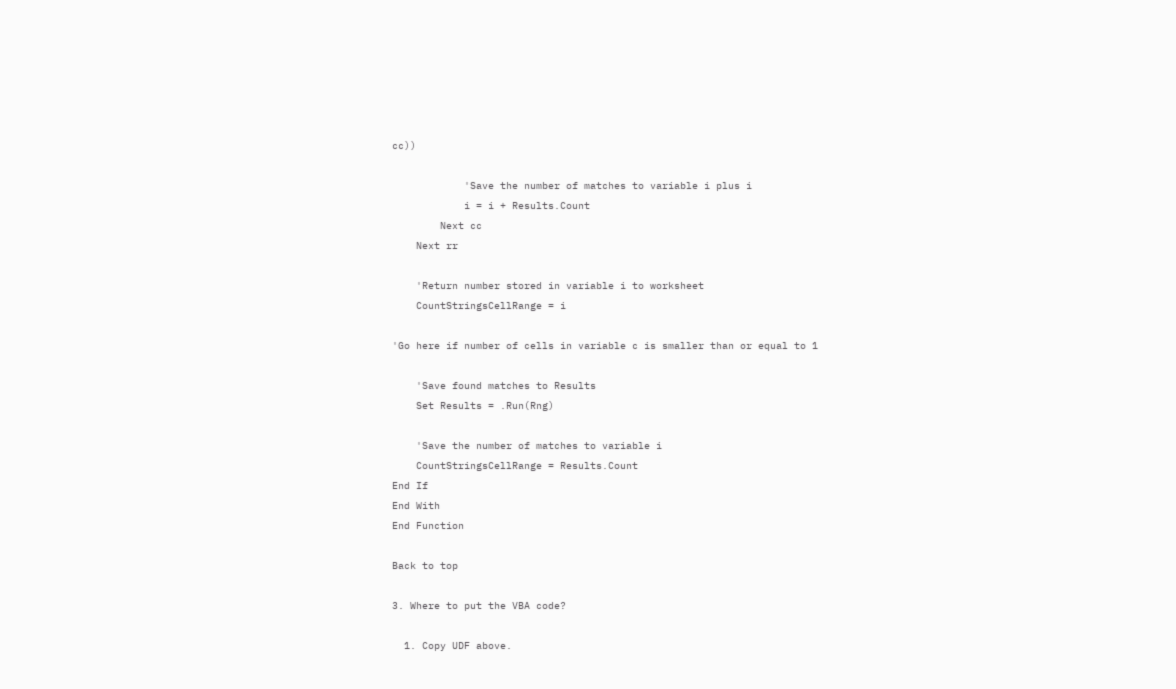cc))

            'Save the number of matches to variable i plus i
            i = i + Results.Count
        Next cc
    Next rr

    'Return number stored in variable i to worksheet
    CountStringsCellRange = i

'Go here if number of cells in variable c is smaller than or equal to 1

    'Save found matches to Results
    Set Results = .Run(Rng)

    'Save the number of matches to variable i
    CountStringsCellRange = Results.Count
End If
End With
End Function

Back to top

3. Where to put the VBA code?

  1. Copy UDF above.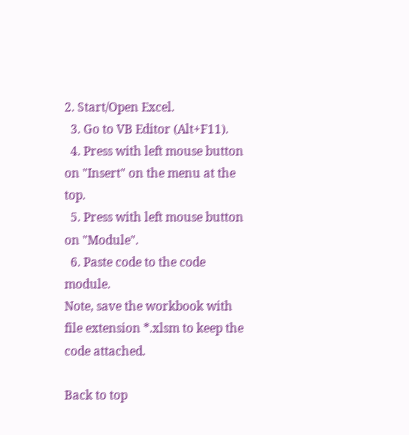2. Start/Open Excel.
  3. Go to VB Editor (Alt+F11).
  4. Press with left mouse button on "Insert" on the menu at the top.
  5. Press with left mouse button on "Module".
  6. Paste code to the code module.
Note, save the workbook with file extension *.xlsm to keep the code attached.

Back to top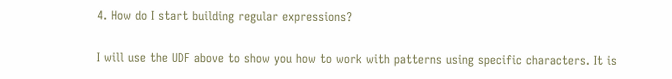4. How do I start building regular expressions?

I will use the UDF above to show you how to work with patterns using specific characters. It is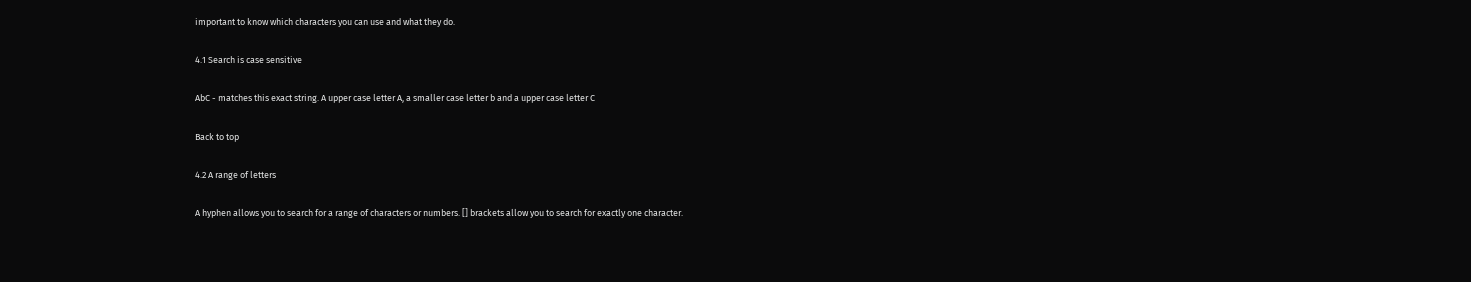important to know which characters you can use and what they do.

4.1 Search is case sensitive

AbC - matches this exact string. A upper case letter A, a smaller case letter b and a upper case letter C

Back to top

4.2 A range of letters

A hyphen allows you to search for a range of characters or numbers. [] brackets allow you to search for exactly one character.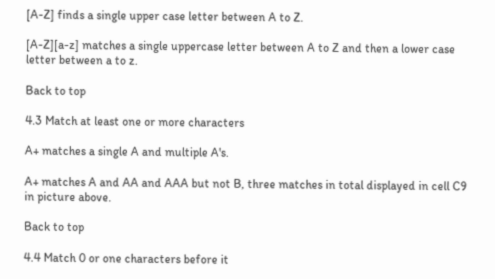[A-Z] finds a single upper case letter between A to Z.

[A-Z][a-z] matches a single uppercase letter between A to Z and then a lower case letter between a to z.

Back to top

4.3 Match at least one or more characters

A+ matches a single A and multiple A's.

A+ matches A and AA and AAA but not B, three matches in total displayed in cell C9 in picture above.

Back to top

4.4 Match 0 or one characters before it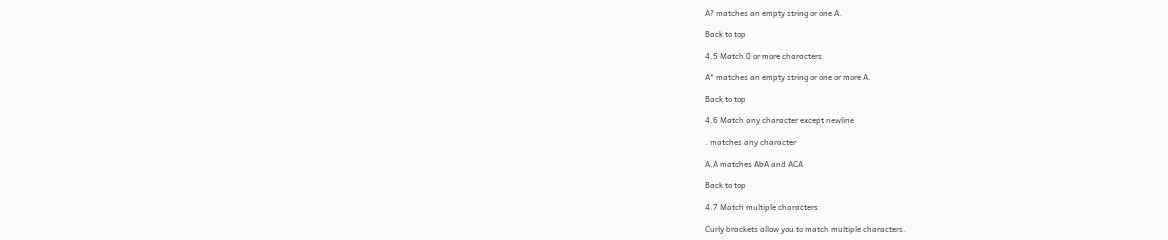A? matches an empty string or one A.

Back to top

4.5 Match 0 or more characters

A* matches an empty string or one or more A.

Back to top

4.6 Match any character except newline

. matches any character

A.A matches AbA and ACA

Back to top

4.7 Match multiple characters

Curly brackets allow you to match multiple characters.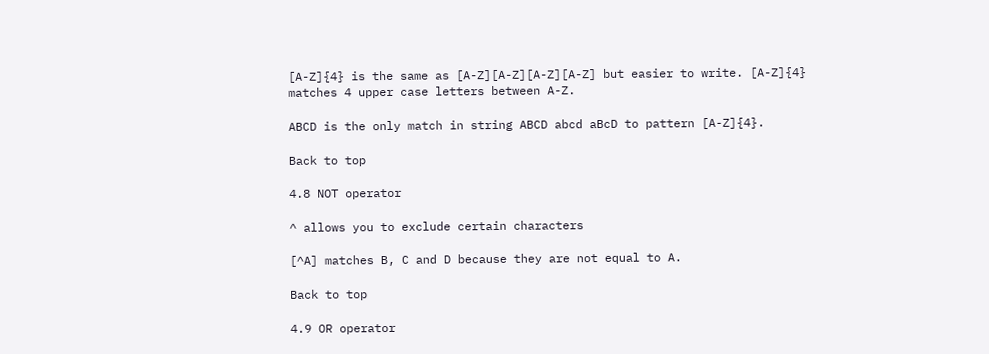[A-Z]{4} is the same as [A-Z][A-Z][A-Z][A-Z] but easier to write. [A-Z]{4} matches 4 upper case letters between A-Z.

ABCD is the only match in string ABCD abcd aBcD to pattern [A-Z]{4}.

Back to top

4.8 NOT operator

^ allows you to exclude certain characters

[^A] matches B, C and D because they are not equal to A.

Back to top

4.9 OR operator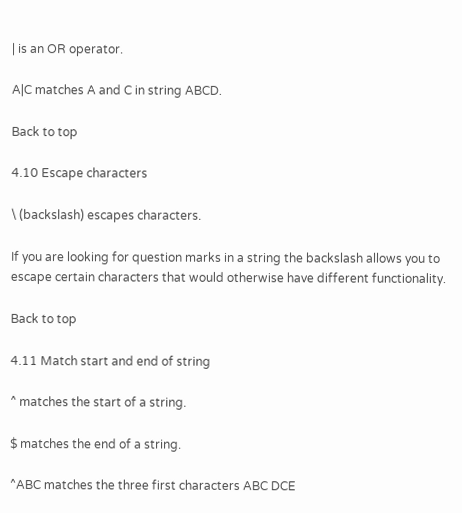| is an OR operator.

A|C matches A and C in string ABCD.

Back to top

4.10 Escape characters

\ (backslash) escapes characters.

If you are looking for question marks in a string the backslash allows you to escape certain characters that would otherwise have different functionality.

Back to top

4.11 Match start and end of string

^ matches the start of a string.

$ matches the end of a string.

^ABC matches the three first characters ABC DCE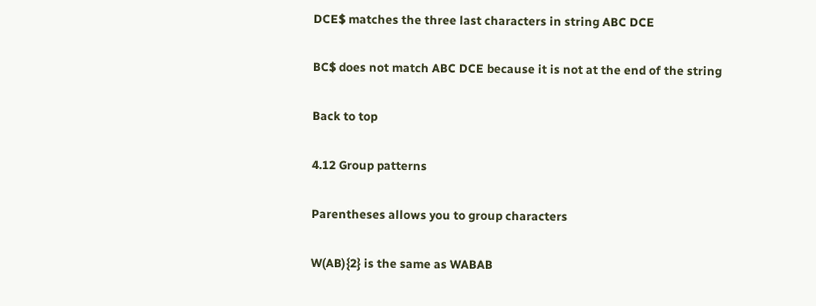DCE$ matches the three last characters in string ABC DCE

BC$ does not match ABC DCE because it is not at the end of the string

Back to top

4.12 Group patterns

Parentheses allows you to group characters

W(AB){2} is the same as WABAB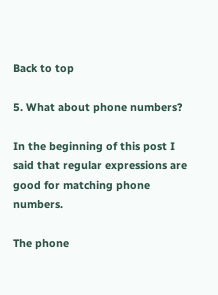Back to top

5. What about phone numbers?

In the beginning of this post I said that regular expressions are good for matching phone numbers.

The phone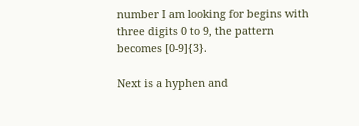number I am looking for begins with three digits 0 to 9, the pattern becomes [0-9]{3}.

Next is a hyphen and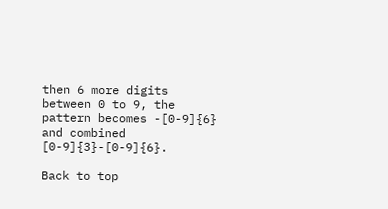then 6 more digits between 0 to 9, the pattern becomes -[0-9]{6} and combined [0-9]{3}-[0-9]{6}.

Back to top